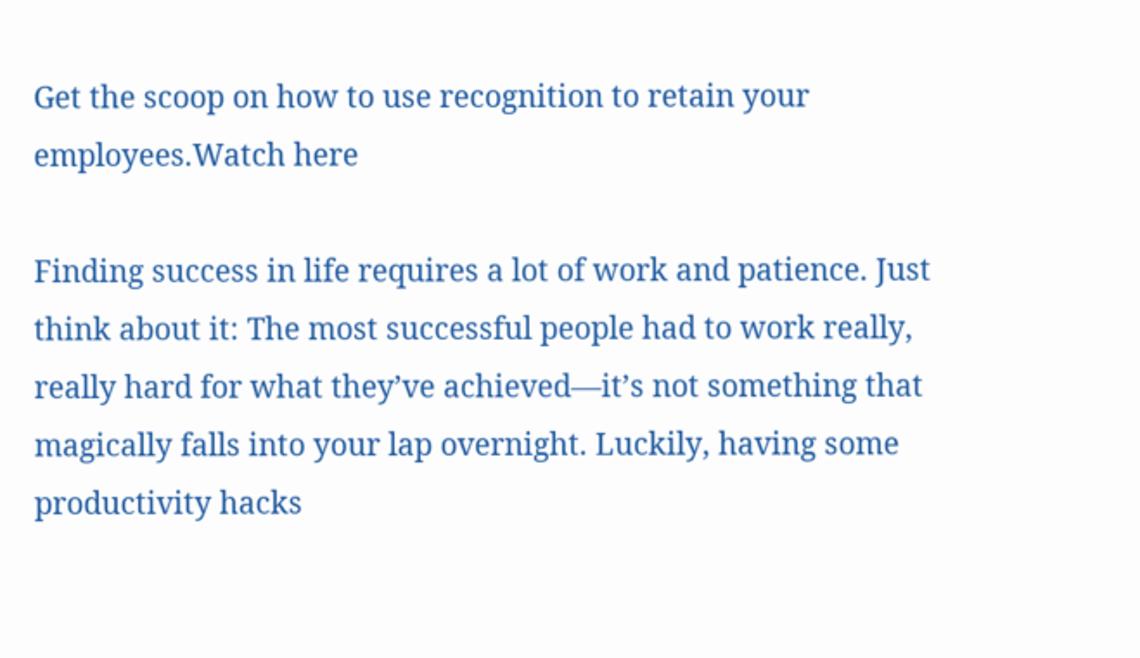Get the scoop on how to use recognition to retain your employees.Watch here

Finding success in life requires a lot of work and patience. Just think about it: The most successful people had to work really, really hard for what they’ve achieved—it’s not something that magically falls into your lap overnight. Luckily, having some productivity hacks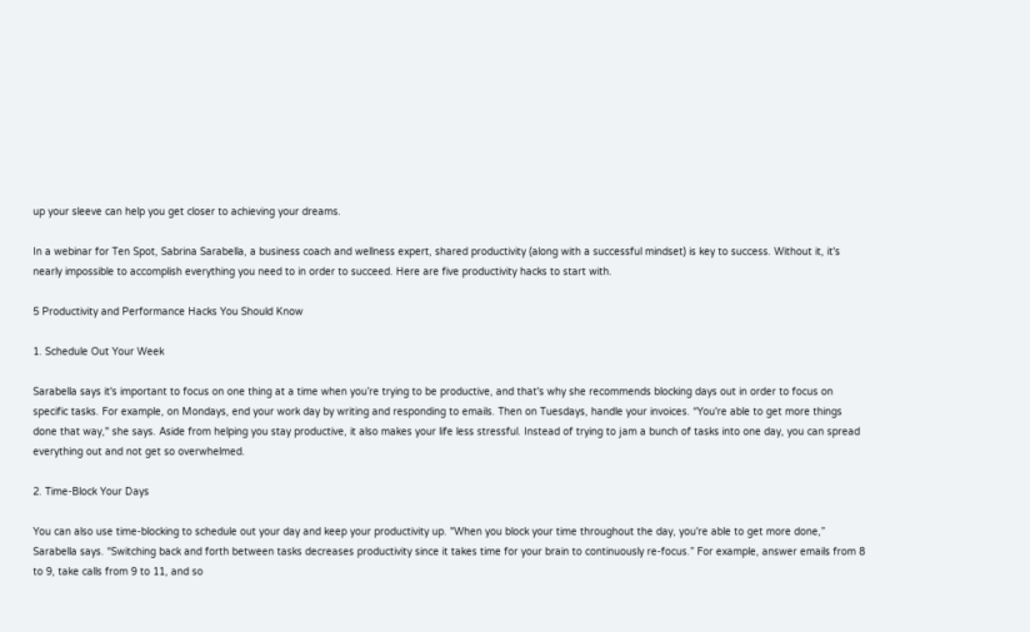up your sleeve can help you get closer to achieving your dreams.

In a webinar for Ten Spot, Sabrina Sarabella, a business coach and wellness expert, shared productivity (along with a successful mindset) is key to success. Without it, it's nearly impossible to accomplish everything you need to in order to succeed. Here are five productivity hacks to start with.

5 Productivity and Performance Hacks You Should Know

1. Schedule Out Your Week

Sarabella says it's important to focus on one thing at a time when you’re trying to be productive, and that's why she recommends blocking days out in order to focus on specific tasks. For example, on Mondays, end your work day by writing and responding to emails. Then on Tuesdays, handle your invoices. “You're able to get more things done that way," she says. Aside from helping you stay productive, it also makes your life less stressful. Instead of trying to jam a bunch of tasks into one day, you can spread everything out and not get so overwhelmed.

2. Time-Block Your Days

You can also use time-blocking to schedule out your day and keep your productivity up. "When you block your time throughout the day, you're able to get more done,” Sarabella says. “Switching back and forth between tasks decreases productivity since it takes time for your brain to continuously re-focus.” For example, answer emails from 8 to 9, take calls from 9 to 11, and so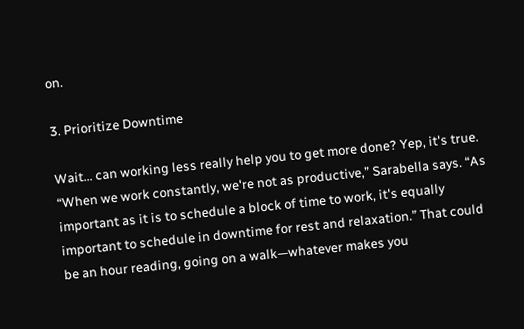on.

3. Prioritize Downtime

Wait... can working less really help you to get more done? Yep, it's true. “When we work constantly, we're not as productive,” Sarabella says. “As important as it is to schedule a block of time to work, it's equally important to schedule in downtime for rest and relaxation.” That could be an hour reading, going on a walk—whatever makes you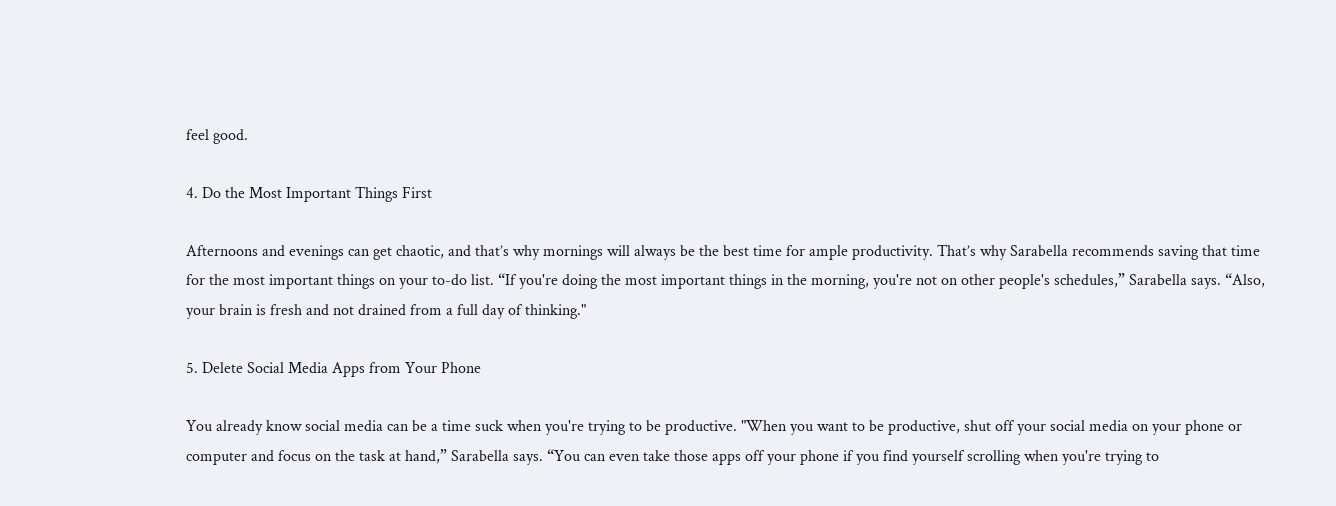feel good.

4. Do the Most Important Things First

Afternoons and evenings can get chaotic, and that’s why mornings will always be the best time for ample productivity. That’s why Sarabella recommends saving that time for the most important things on your to-do list. “If you're doing the most important things in the morning, you're not on other people's schedules,” Sarabella says. “Also, your brain is fresh and not drained from a full day of thinking."

5. Delete Social Media Apps from Your Phone

You already know social media can be a time suck when you're trying to be productive. "When you want to be productive, shut off your social media on your phone or computer and focus on the task at hand,” Sarabella says. “You can even take those apps off your phone if you find yourself scrolling when you're trying to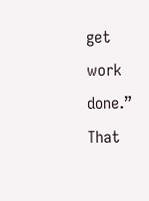get work done.” That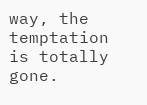way, the temptation is totally gone.